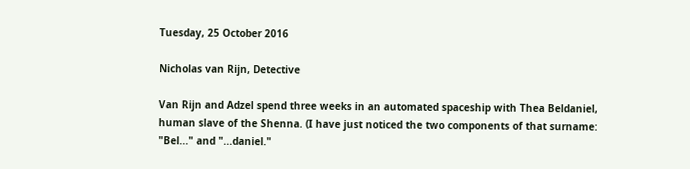Tuesday, 25 October 2016

Nicholas van Rijn, Detective

Van Rijn and Adzel spend three weeks in an automated spaceship with Thea Beldaniel, human slave of the Shenna. (I have just noticed the two components of that surname: "Bel..." and "...daniel."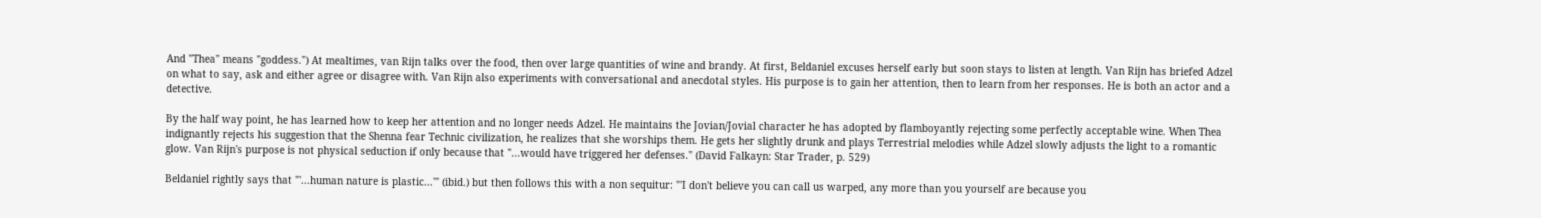And "Thea" means "goddess.") At mealtimes, van Rijn talks over the food, then over large quantities of wine and brandy. At first, Beldaniel excuses herself early but soon stays to listen at length. Van Rijn has briefed Adzel on what to say, ask and either agree or disagree with. Van Rijn also experiments with conversational and anecdotal styles. His purpose is to gain her attention, then to learn from her responses. He is both an actor and a detective.

By the half way point, he has learned how to keep her attention and no longer needs Adzel. He maintains the Jovian/Jovial character he has adopted by flamboyantly rejecting some perfectly acceptable wine. When Thea indignantly rejects his suggestion that the Shenna fear Technic civilization, he realizes that she worships them. He gets her slightly drunk and plays Terrestrial melodies while Adzel slowly adjusts the light to a romantic glow. Van Rijn's purpose is not physical seduction if only because that "...would have triggered her defenses." (David Falkayn: Star Trader, p. 529)

Beldaniel rightly says that "'...human nature is plastic...'" (ibid.) but then follows this with a non sequitur: "'I don't believe you can call us warped, any more than you yourself are because you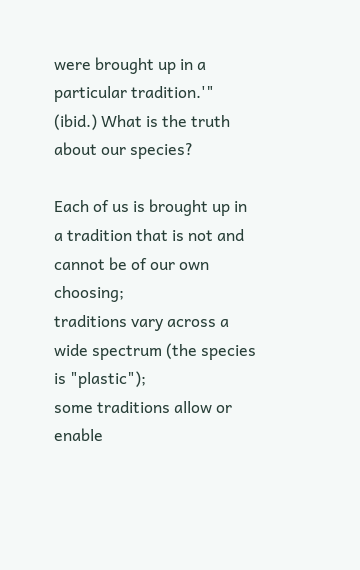were brought up in a particular tradition.'" (ibid.) What is the truth about our species?

Each of us is brought up in a tradition that is not and cannot be of our own choosing;
traditions vary across a wide spectrum (the species is "plastic");
some traditions allow or enable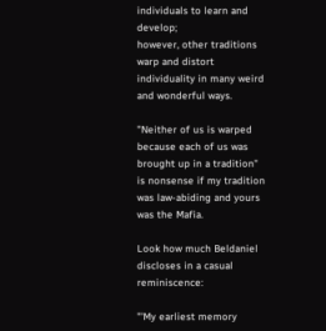individuals to learn and develop;
however, other traditions warp and distort individuality in many weird and wonderful ways.

"Neither of us is warped because each of us was brought up in a tradition" is nonsense if my tradition was law-abiding and yours was the Mafia.

Look how much Beldaniel discloses in a casual reminiscence:

"'My earliest memory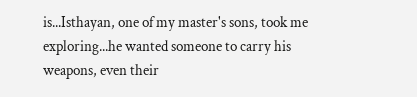is...Isthayan, one of my master's sons, took me exploring...he wanted someone to carry his weapons, even their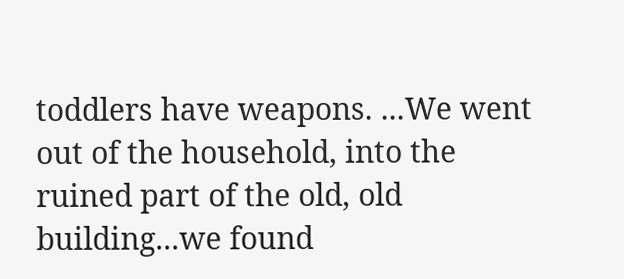toddlers have weapons. ...We went out of the household, into the ruined part of the old, old building...we found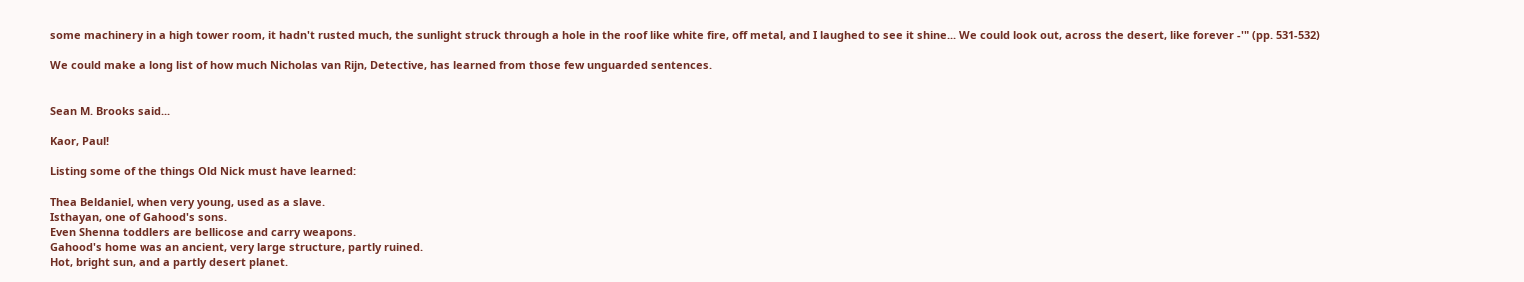some machinery in a high tower room, it hadn't rusted much, the sunlight struck through a hole in the roof like white fire, off metal, and I laughed to see it shine... We could look out, across the desert, like forever -'" (pp. 531-532)

We could make a long list of how much Nicholas van Rijn, Detective, has learned from those few unguarded sentences.


Sean M. Brooks said...

Kaor, Paul!

Listing some of the things Old Nick must have learned:

Thea Beldaniel, when very young, used as a slave.
Isthayan, one of Gahood's sons.
Even Shenna toddlers are bellicose and carry weapons.
Gahood's home was an ancient, very large structure, partly ruined.
Hot, bright sun, and a partly desert planet.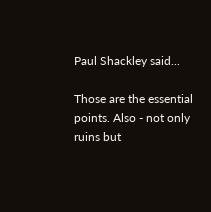Paul Shackley said...

Those are the essential points. Also - not only ruins but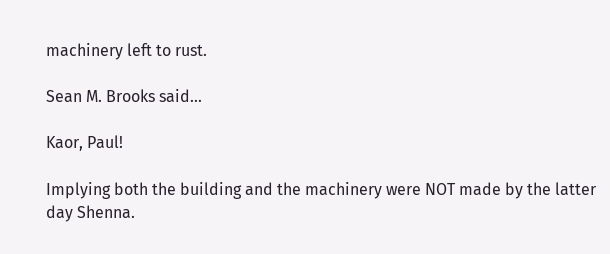machinery left to rust.

Sean M. Brooks said...

Kaor, Paul!

Implying both the building and the machinery were NOT made by the latter day Shenna.